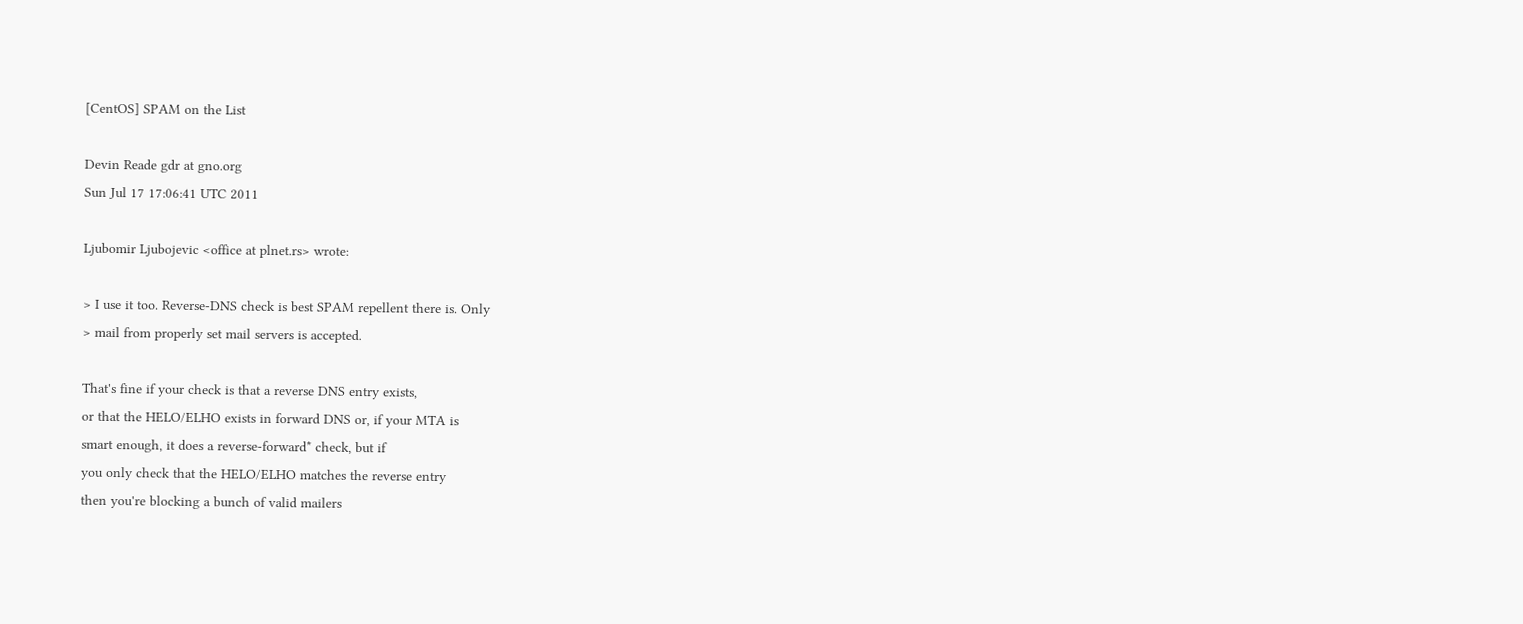[CentOS] SPAM on the List

Devin Reade gdr at gno.org
Sun Jul 17 17:06:41 UTC 2011

Ljubomir Ljubojevic <office at plnet.rs> wrote:

> I use it too. Reverse-DNS check is best SPAM repellent there is. Only
> mail from properly set mail servers is accepted.

That's fine if your check is that a reverse DNS entry exists,
or that the HELO/ELHO exists in forward DNS or, if your MTA is
smart enough, it does a reverse-forward* check, but if
you only check that the HELO/ELHO matches the reverse entry
then you're blocking a bunch of valid mailers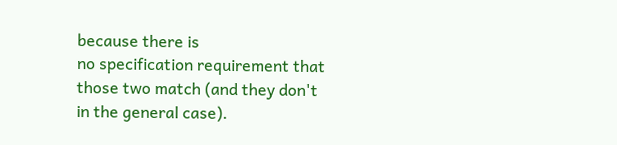because there is
no specification requirement that those two match (and they don't
in the general case).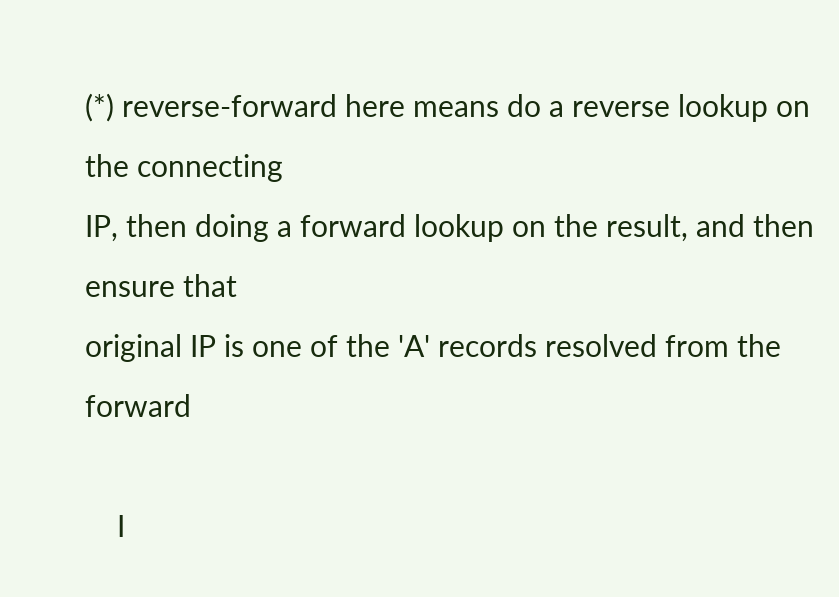(*) reverse-forward here means do a reverse lookup on the connecting
IP, then doing a forward lookup on the result, and then ensure that
original IP is one of the 'A' records resolved from the forward

    I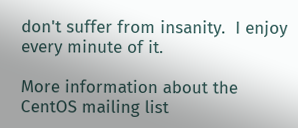don't suffer from insanity.  I enjoy every minute of it.

More information about the CentOS mailing list